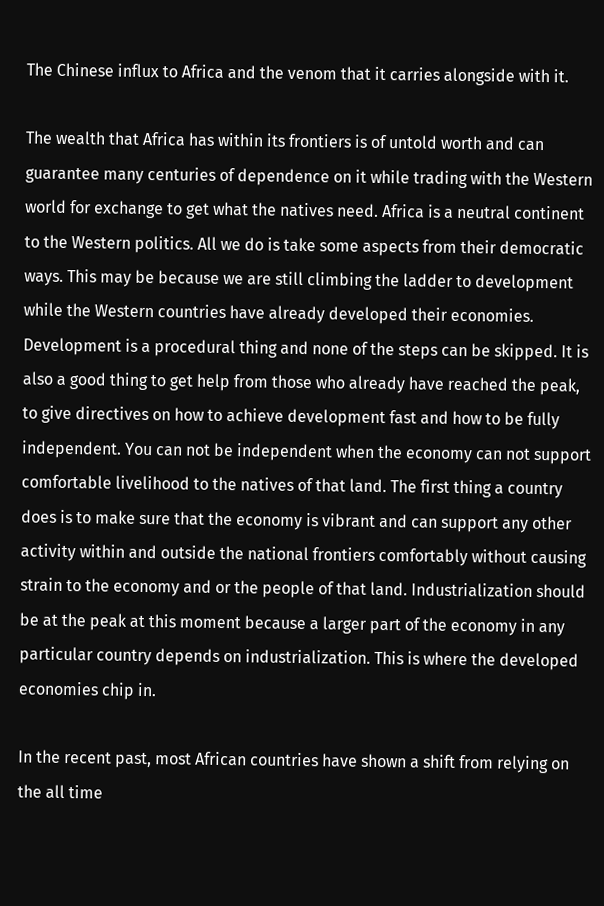The Chinese influx to Africa and the venom that it carries alongside with it.

The wealth that Africa has within its frontiers is of untold worth and can guarantee many centuries of dependence on it while trading with the Western world for exchange to get what the natives need. Africa is a neutral continent to the Western politics. All we do is take some aspects from their democratic ways. This may be because we are still climbing the ladder to development while the Western countries have already developed their economies. Development is a procedural thing and none of the steps can be skipped. It is also a good thing to get help from those who already have reached the peak, to give directives on how to achieve development fast and how to be fully independent. You can not be independent when the economy can not support comfortable livelihood to the natives of that land. The first thing a country does is to make sure that the economy is vibrant and can support any other activity within and outside the national frontiers comfortably without causing strain to the economy and or the people of that land. Industrialization should be at the peak at this moment because a larger part of the economy in any particular country depends on industrialization. This is where the developed economies chip in.

In the recent past, most African countries have shown a shift from relying on the all time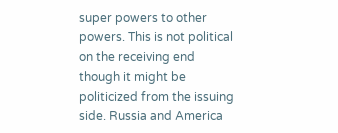super powers to other powers. This is not political on the receiving end though it might be politicized from the issuing side. Russia and America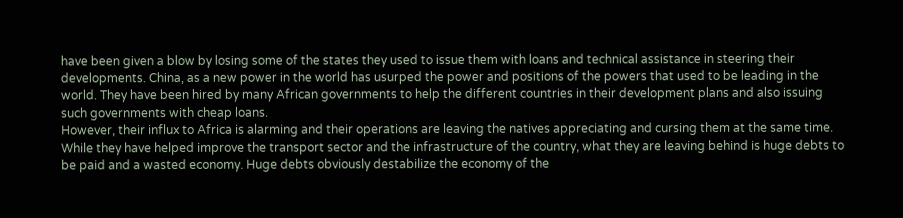have been given a blow by losing some of the states they used to issue them with loans and technical assistance in steering their developments. China, as a new power in the world has usurped the power and positions of the powers that used to be leading in the world. They have been hired by many African governments to help the different countries in their development plans and also issuing such governments with cheap loans.
However, their influx to Africa is alarming and their operations are leaving the natives appreciating and cursing them at the same time. While they have helped improve the transport sector and the infrastructure of the country, what they are leaving behind is huge debts to be paid and a wasted economy. Huge debts obviously destabilize the economy of the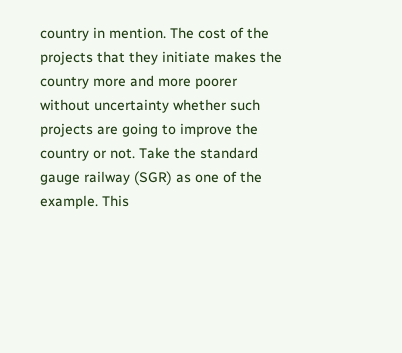country in mention. The cost of the projects that they initiate makes the country more and more poorer without uncertainty whether such projects are going to improve the country or not. Take the standard gauge railway (SGR) as one of the example. This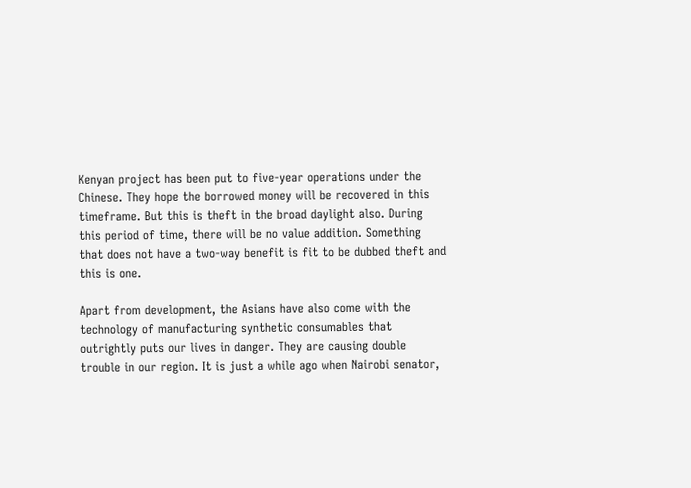Kenyan project has been put to five-year operations under the Chinese. They hope the borrowed money will be recovered in this timeframe. But this is theft in the broad daylight also. During this period of time, there will be no value addition. Something that does not have a two-way benefit is fit to be dubbed theft and this is one.

Apart from development, the Asians have also come with the technology of manufacturing synthetic consumables that outrightly puts our lives in danger. They are causing double trouble in our region. It is just a while ago when Nairobi senator,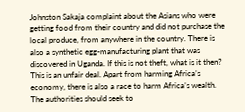Johnston Sakaja complaint about the Asians who were getting food from their country and did not purchase the local produce, from anywhere in the country. There is also a synthetic egg-manufacturing plant that was discovered in Uganda. If this is not theft, what is it then? This is an unfair deal. Apart from harming Africa’s economy, there is also a race to harm Africa’s wealth. The authorities should seek to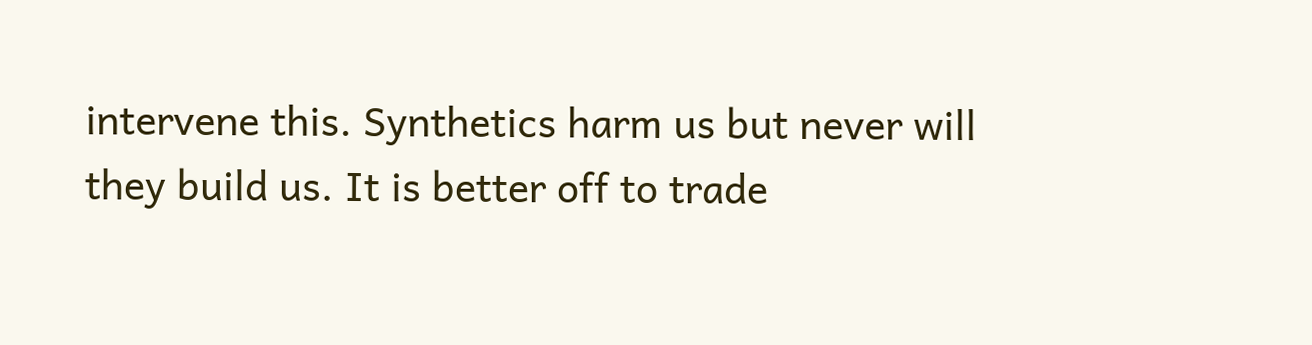intervene this. Synthetics harm us but never will they build us. It is better off to trade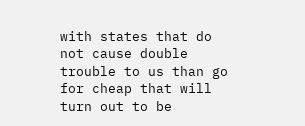with states that do not cause double trouble to us than go for cheap that will turn out to be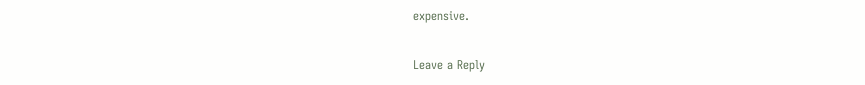expensive.

Leave a Reply